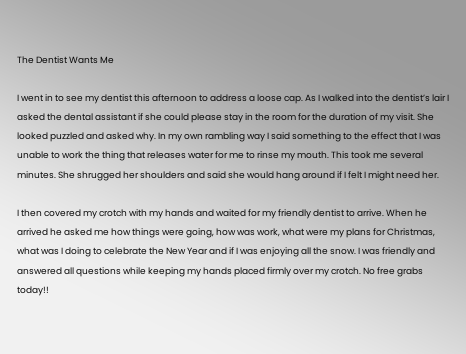The Dentist Wants Me

I went in to see my dentist this afternoon to address a loose cap. As I walked into the dentist’s lair I asked the dental assistant if she could please stay in the room for the duration of my visit. She looked puzzled and asked why. In my own rambling way I said something to the effect that I was unable to work the thing that releases water for me to rinse my mouth. This took me several minutes. She shrugged her shoulders and said she would hang around if I felt I might need her.

I then covered my crotch with my hands and waited for my friendly dentist to arrive. When he arrived he asked me how things were going, how was work, what were my plans for Christmas, what was I doing to celebrate the New Year and if I was enjoying all the snow. I was friendly and answered all questions while keeping my hands placed firmly over my crotch. No free grabs today!!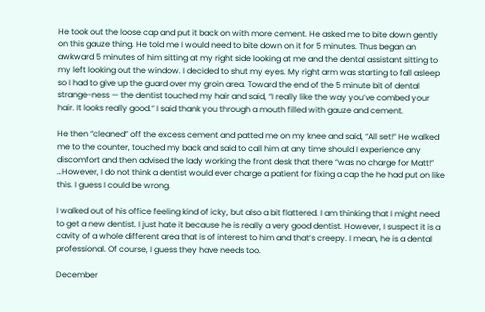He took out the loose cap and put it back on with more cement. He asked me to bite down gently on this gauze thing. He told me I would need to bite down on it for 5 minutes. Thus began an awkward 5 minutes of him sitting at my right side looking at me and the dental assistant sitting to my left looking out the window. I decided to shut my eyes. My right arm was starting to fall asleep so I had to give up the guard over my groin area. Toward the end of the 5 minute bit of dental strange-ness — the dentist touched my hair and said, “I really like the way you’ve combed your hair. It looks really good.” I said thank you through a mouth filled with gauze and cement.

He then “cleaned” off the excess cement and patted me on my knee and said, “All set!” He walked me to the counter, touched my back and said to call him at any time should I experience any discomfort and then advised the lady working the front desk that there “was no charge for Matt!” …However, I do not think a dentist would ever charge a patient for fixing a cap the he had put on like this. I guess I could be wrong.

I walked out of his office feeling kind of icky, but also a bit flattered. I am thinking that I might need to get a new dentist. I just hate it because he is really a very good dentist. However, I suspect it is a cavity of a whole different area that is of interest to him and that’s creepy. I mean, he is a dental professional. Of course, I guess they have needs too.

December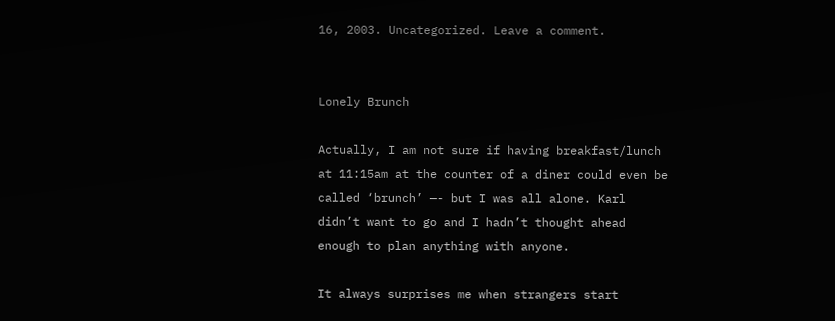16, 2003. Uncategorized. Leave a comment.


Lonely Brunch

Actually, I am not sure if having breakfast/lunch at 11:15am at the counter of a diner could even be called ‘brunch’ —- but I was all alone. Karl didn’t want to go and I hadn’t thought ahead enough to plan anything with anyone.

It always surprises me when strangers start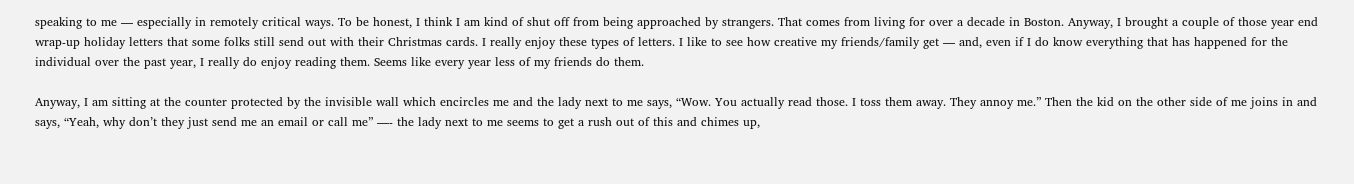speaking to me — especially in remotely critical ways. To be honest, I think I am kind of shut off from being approached by strangers. That comes from living for over a decade in Boston. Anyway, I brought a couple of those year end wrap-up holiday letters that some folks still send out with their Christmas cards. I really enjoy these types of letters. I like to see how creative my friends/family get — and, even if I do know everything that has happened for the individual over the past year, I really do enjoy reading them. Seems like every year less of my friends do them.

Anyway, I am sitting at the counter protected by the invisible wall which encircles me and the lady next to me says, “Wow. You actually read those. I toss them away. They annoy me.” Then the kid on the other side of me joins in and says, “Yeah, why don’t they just send me an email or call me” —- the lady next to me seems to get a rush out of this and chimes up,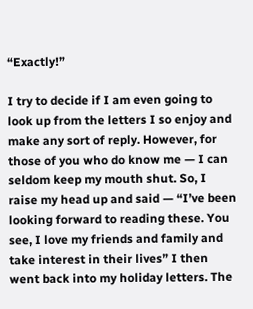“Exactly!”

I try to decide if I am even going to look up from the letters I so enjoy and make any sort of reply. However, for those of you who do know me — I can seldom keep my mouth shut. So, I raise my head up and said — “I’ve been looking forward to reading these. You see, I love my friends and family and take interest in their lives” I then went back into my holiday letters. The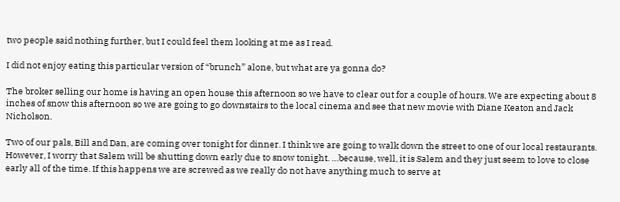two people said nothing further, but I could feel them looking at me as I read.

I did not enjoy eating this particular version of “brunch” alone, but what are ya gonna do?

The broker selling our home is having an open house this afternoon so we have to clear out for a couple of hours. We are expecting about 8 inches of snow this afternoon so we are going to go downstairs to the local cinema and see that new movie with Diane Keaton and Jack Nicholson.

Two of our pals, Bill and Dan, are coming over tonight for dinner. I think we are going to walk down the street to one of our local restaurants. However, I worry that Salem will be shutting down early due to snow tonight. …because, well, it is Salem and they just seem to love to close early all of the time. If this happens we are screwed as we really do not have anything much to serve at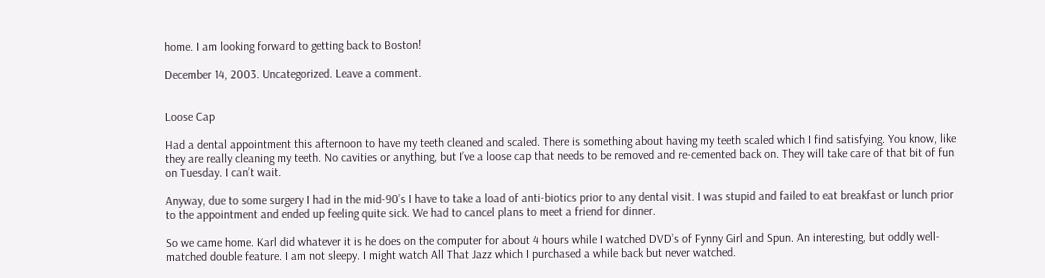home. I am looking forward to getting back to Boston!

December 14, 2003. Uncategorized. Leave a comment.


Loose Cap

Had a dental appointment this afternoon to have my teeth cleaned and scaled. There is something about having my teeth scaled which I find satisfying. You know, like they are really cleaning my teeth. No cavities or anything, but I’ve a loose cap that needs to be removed and re-cemented back on. They will take care of that bit of fun on Tuesday. I can’t wait.

Anyway, due to some surgery I had in the mid-90’s I have to take a load of anti-biotics prior to any dental visit. I was stupid and failed to eat breakfast or lunch prior to the appointment and ended up feeling quite sick. We had to cancel plans to meet a friend for dinner.

So we came home. Karl did whatever it is he does on the computer for about 4 hours while I watched DVD’s of Fynny Girl and Spun. An interesting, but oddly well-matched double feature. I am not sleepy. I might watch All That Jazz which I purchased a while back but never watched.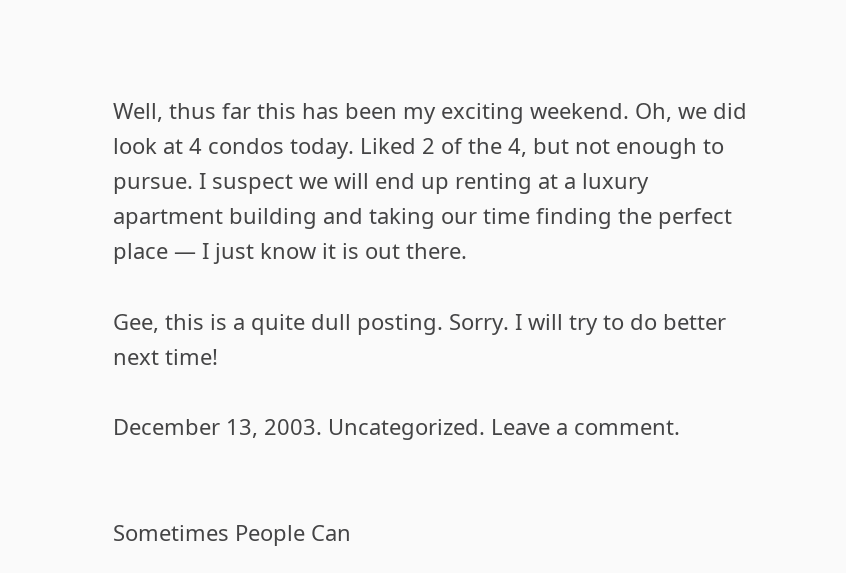Well, thus far this has been my exciting weekend. Oh, we did look at 4 condos today. Liked 2 of the 4, but not enough to pursue. I suspect we will end up renting at a luxury apartment building and taking our time finding the perfect place — I just know it is out there.

Gee, this is a quite dull posting. Sorry. I will try to do better next time!

December 13, 2003. Uncategorized. Leave a comment.


Sometimes People Can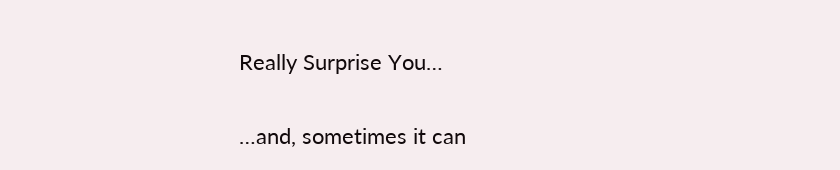Really Surprise You…

…and, sometimes it can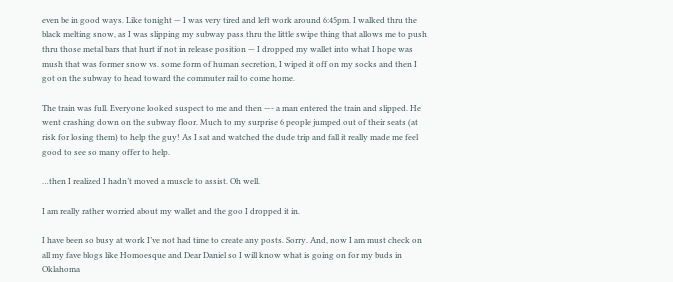even be in good ways. Like tonight — I was very tired and left work around 6:45pm. I walked thru the black melting snow, as I was slipping my subway pass thru the little swipe thing that allows me to push thru those metal bars that hurt if not in release position — I dropped my wallet into what I hope was mush that was former snow vs. some form of human secretion, I wiped it off on my socks and then I got on the subway to head toward the commuter rail to come home.

The train was full. Everyone looked suspect to me and then —- a man entered the train and slipped. He went crashing down on the subway floor. Much to my surprise 6 people jumped out of their seats (at risk for losing them) to help the guy! As I sat and watched the dude trip and fall it really made me feel good to see so many offer to help.

…then I realized I hadn’t moved a muscle to assist. Oh well.

I am really rather worried about my wallet and the goo I dropped it in.

I have been so busy at work I’ve not had time to create any posts. Sorry. And, now I am must check on all my fave blogs like Homoesque and Dear Daniel so I will know what is going on for my buds in Oklahoma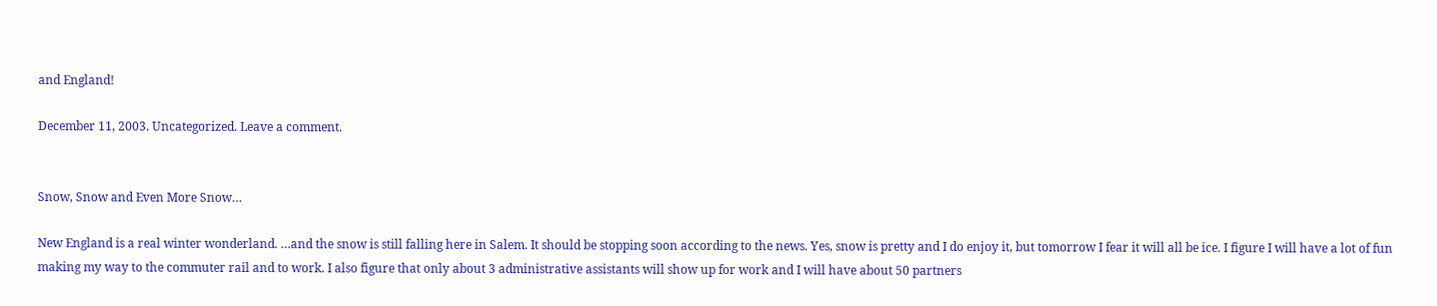and England!

December 11, 2003. Uncategorized. Leave a comment.


Snow, Snow and Even More Snow…

New England is a real winter wonderland. …and the snow is still falling here in Salem. It should be stopping soon according to the news. Yes, snow is pretty and I do enjoy it, but tomorrow I fear it will all be ice. I figure I will have a lot of fun making my way to the commuter rail and to work. I also figure that only about 3 administrative assistants will show up for work and I will have about 50 partners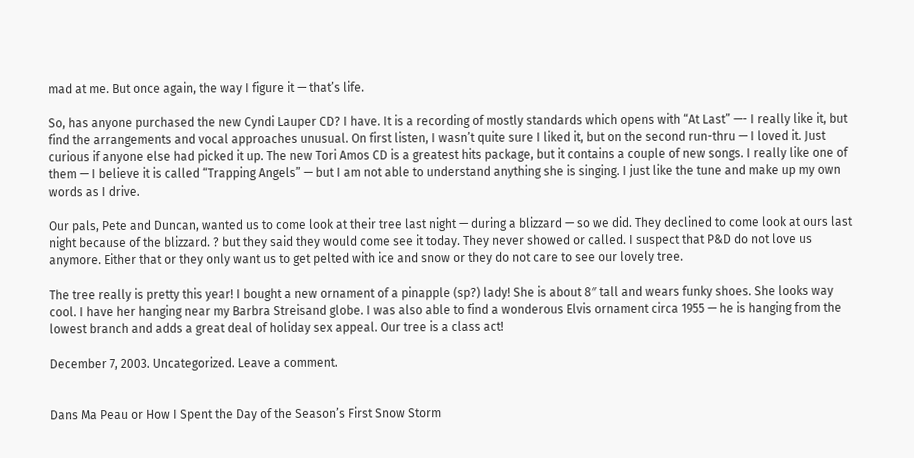mad at me. But once again, the way I figure it — that’s life.

So, has anyone purchased the new Cyndi Lauper CD? I have. It is a recording of mostly standards which opens with “At Last” —- I really like it, but find the arrangements and vocal approaches unusual. On first listen, I wasn’t quite sure I liked it, but on the second run-thru — I loved it. Just curious if anyone else had picked it up. The new Tori Amos CD is a greatest hits package, but it contains a couple of new songs. I really like one of them — I believe it is called “Trapping Angels” — but I am not able to understand anything she is singing. I just like the tune and make up my own words as I drive.

Our pals, Pete and Duncan, wanted us to come look at their tree last night — during a blizzard — so we did. They declined to come look at ours last night because of the blizzard. ? but they said they would come see it today. They never showed or called. I suspect that P&D do not love us anymore. Either that or they only want us to get pelted with ice and snow or they do not care to see our lovely tree.

The tree really is pretty this year! I bought a new ornament of a pinapple (sp?) lady! She is about 8″ tall and wears funky shoes. She looks way cool. I have her hanging near my Barbra Streisand globe. I was also able to find a wonderous Elvis ornament circa 1955 — he is hanging from the lowest branch and adds a great deal of holiday sex appeal. Our tree is a class act!

December 7, 2003. Uncategorized. Leave a comment.


Dans Ma Peau or How I Spent the Day of the Season’s First Snow Storm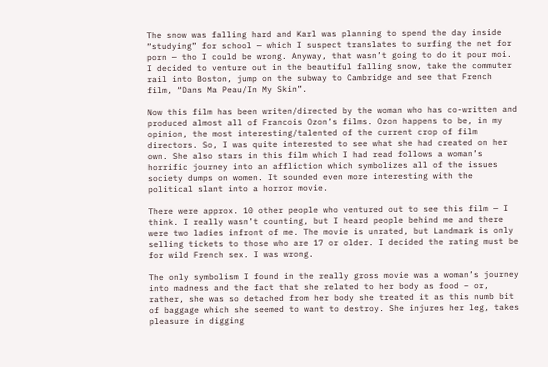The snow was falling hard and Karl was planning to spend the day inside “studying” for school — which I suspect translates to surfing the net for porn — tho I could be wrong. Anyway, that wasn’t going to do it pour moi. I decided to venture out in the beautiful falling snow, take the commuter rail into Boston, jump on the subway to Cambridge and see that French film, “Dans Ma Peau/In My Skin”.

Now this film has been writen/directed by the woman who has co-written and produced almost all of Francois Ozon’s films. Ozon happens to be, in my opinion, the most interesting/talented of the current crop of film directors. So, I was quite interested to see what she had created on her own. She also stars in this film which I had read follows a woman’s horrific journey into an affliction which symbolizes all of the issues society dumps on women. It sounded even more interesting with the political slant into a horror movie.

There were approx. 10 other people who ventured out to see this film — I think. I really wasn’t counting, but I heard people behind me and there were two ladies infront of me. The movie is unrated, but Landmark is only selling tickets to those who are 17 or older. I decided the rating must be for wild French sex. I was wrong.

The only symbolism I found in the really gross movie was a woman’s journey into madness and the fact that she related to her body as food – or, rather, she was so detached from her body she treated it as this numb bit of baggage which she seemed to want to destroy. She injures her leg, takes pleasure in digging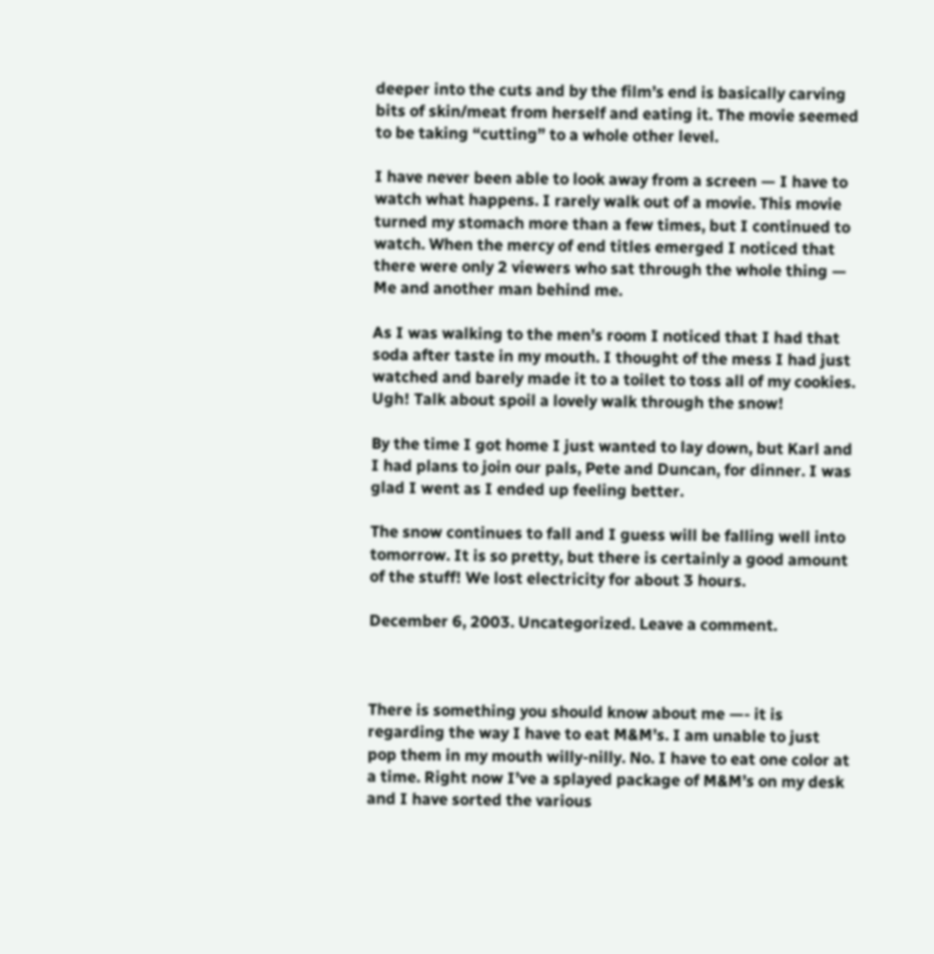deeper into the cuts and by the film’s end is basically carving bits of skin/meat from herself and eating it. The movie seemed to be taking “cutting” to a whole other level.

I have never been able to look away from a screen — I have to watch what happens. I rarely walk out of a movie. This movie turned my stomach more than a few times, but I continued to watch. When the mercy of end titles emerged I noticed that there were only 2 viewers who sat through the whole thing — Me and another man behind me.

As I was walking to the men’s room I noticed that I had that soda after taste in my mouth. I thought of the mess I had just watched and barely made it to a toilet to toss all of my cookies. Ugh! Talk about spoil a lovely walk through the snow!

By the time I got home I just wanted to lay down, but Karl and I had plans to join our pals, Pete and Duncan, for dinner. I was glad I went as I ended up feeling better.

The snow continues to fall and I guess will be falling well into tomorrow. It is so pretty, but there is certainly a good amount of the stuff! We lost electricity for about 3 hours.

December 6, 2003. Uncategorized. Leave a comment.



There is something you should know about me —- it is regarding the way I have to eat M&M’s. I am unable to just pop them in my mouth willy-nilly. No. I have to eat one color at a time. Right now I’ve a splayed package of M&M’s on my desk and I have sorted the various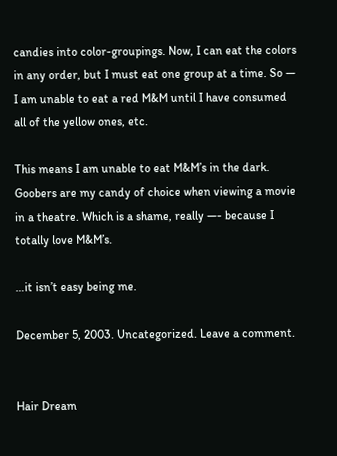candies into color-groupings. Now, I can eat the colors in any order, but I must eat one group at a time. So — I am unable to eat a red M&M until I have consumed all of the yellow ones, etc.

This means I am unable to eat M&M’s in the dark. Goobers are my candy of choice when viewing a movie in a theatre. Which is a shame, really —- because I totally love M&M’s.

…it isn’t easy being me.

December 5, 2003. Uncategorized. Leave a comment.


Hair Dream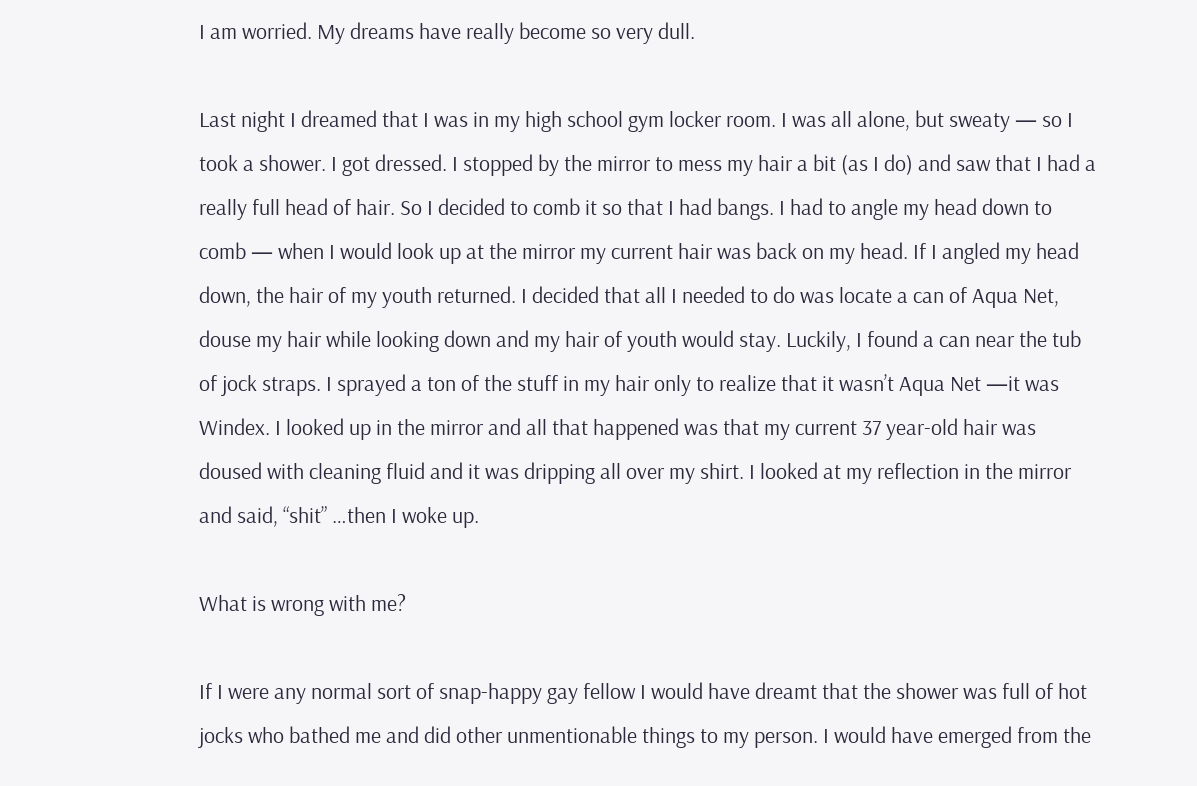I am worried. My dreams have really become so very dull.

Last night I dreamed that I was in my high school gym locker room. I was all alone, but sweaty — so I took a shower. I got dressed. I stopped by the mirror to mess my hair a bit (as I do) and saw that I had a really full head of hair. So I decided to comb it so that I had bangs. I had to angle my head down to comb — when I would look up at the mirror my current hair was back on my head. If I angled my head down, the hair of my youth returned. I decided that all I needed to do was locate a can of Aqua Net, douse my hair while looking down and my hair of youth would stay. Luckily, I found a can near the tub of jock straps. I sprayed a ton of the stuff in my hair only to realize that it wasn’t Aqua Net —it was Windex. I looked up in the mirror and all that happened was that my current 37 year-old hair was doused with cleaning fluid and it was dripping all over my shirt. I looked at my reflection in the mirror and said, “shit” …then I woke up.

What is wrong with me?

If I were any normal sort of snap-happy gay fellow I would have dreamt that the shower was full of hot jocks who bathed me and did other unmentionable things to my person. I would have emerged from the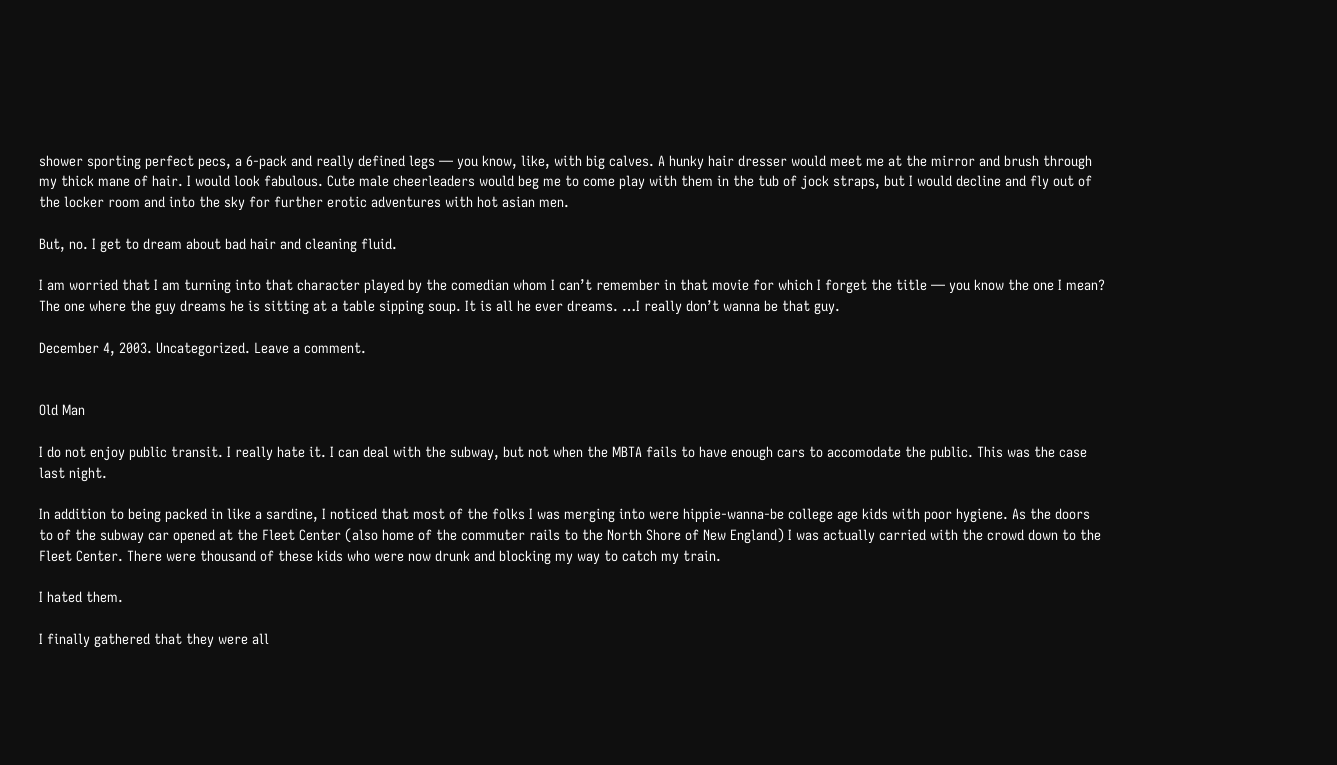shower sporting perfect pecs, a 6-pack and really defined legs — you know, like, with big calves. A hunky hair dresser would meet me at the mirror and brush through my thick mane of hair. I would look fabulous. Cute male cheerleaders would beg me to come play with them in the tub of jock straps, but I would decline and fly out of the locker room and into the sky for further erotic adventures with hot asian men.

But, no. I get to dream about bad hair and cleaning fluid.

I am worried that I am turning into that character played by the comedian whom I can’t remember in that movie for which I forget the title — you know the one I mean? The one where the guy dreams he is sitting at a table sipping soup. It is all he ever dreams. …I really don’t wanna be that guy.

December 4, 2003. Uncategorized. Leave a comment.


Old Man

I do not enjoy public transit. I really hate it. I can deal with the subway, but not when the MBTA fails to have enough cars to accomodate the public. This was the case last night.

In addition to being packed in like a sardine, I noticed that most of the folks I was merging into were hippie-wanna-be college age kids with poor hygiene. As the doors to of the subway car opened at the Fleet Center (also home of the commuter rails to the North Shore of New England) I was actually carried with the crowd down to the Fleet Center. There were thousand of these kids who were now drunk and blocking my way to catch my train.

I hated them.

I finally gathered that they were all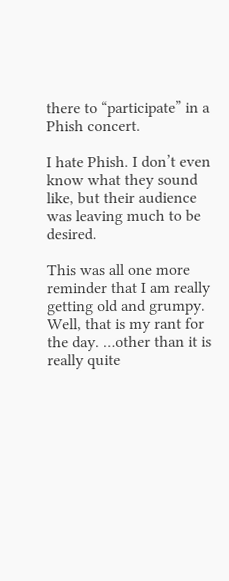there to “participate” in a Phish concert.

I hate Phish. I don’t even know what they sound like, but their audience was leaving much to be desired.

This was all one more reminder that I am really getting old and grumpy. Well, that is my rant for the day. …other than it is really quite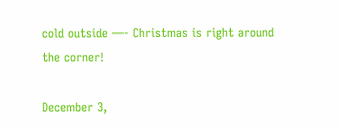cold outside —- Christmas is right around the corner!

December 3,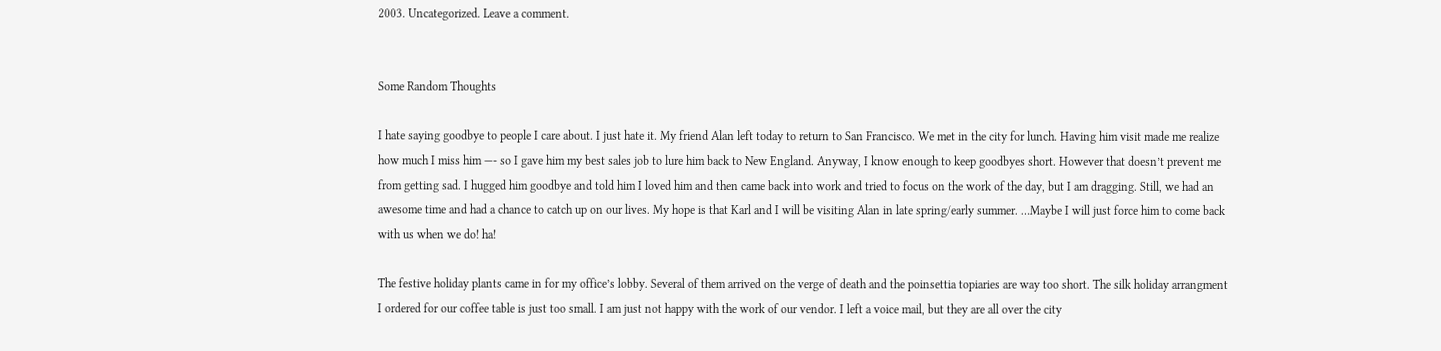2003. Uncategorized. Leave a comment.


Some Random Thoughts

I hate saying goodbye to people I care about. I just hate it. My friend Alan left today to return to San Francisco. We met in the city for lunch. Having him visit made me realize how much I miss him —- so I gave him my best sales job to lure him back to New England. Anyway, I know enough to keep goodbyes short. However that doesn’t prevent me from getting sad. I hugged him goodbye and told him I loved him and then came back into work and tried to focus on the work of the day, but I am dragging. Still, we had an awesome time and had a chance to catch up on our lives. My hope is that Karl and I will be visiting Alan in late spring/early summer. …Maybe I will just force him to come back with us when we do! ha!

The festive holiday plants came in for my office’s lobby. Several of them arrived on the verge of death and the poinsettia topiaries are way too short. The silk holiday arrangment I ordered for our coffee table is just too small. I am just not happy with the work of our vendor. I left a voice mail, but they are all over the city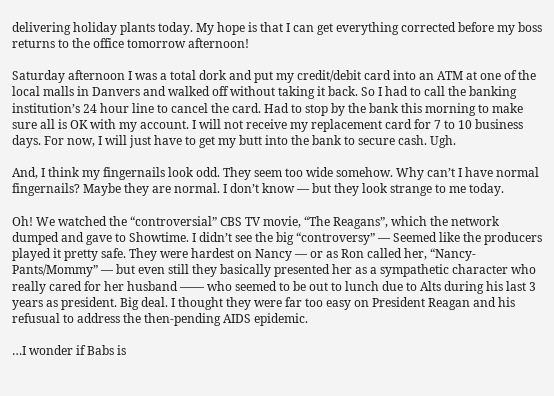delivering holiday plants today. My hope is that I can get everything corrected before my boss returns to the office tomorrow afternoon!

Saturday afternoon I was a total dork and put my credit/debit card into an ATM at one of the local malls in Danvers and walked off without taking it back. So I had to call the banking institution’s 24 hour line to cancel the card. Had to stop by the bank this morning to make sure all is OK with my account. I will not receive my replacement card for 7 to 10 business days. For now, I will just have to get my butt into the bank to secure cash. Ugh.

And, I think my fingernails look odd. They seem too wide somehow. Why can’t I have normal fingernails? Maybe they are normal. I don’t know — but they look strange to me today.

Oh! We watched the “controversial” CBS TV movie, “The Reagans”, which the network dumped and gave to Showtime. I didn’t see the big “controversy” — Seemed like the producers played it pretty safe. They were hardest on Nancy — or as Ron called her, “Nancy-Pants/Mommy” — but even still they basically presented her as a sympathetic character who really cared for her husband —— who seemed to be out to lunch due to Alts during his last 3 years as president. Big deal. I thought they were far too easy on President Reagan and his refusual to address the then-pending AIDS epidemic.

…I wonder if Babs is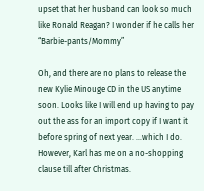upset that her husband can look so much like Ronald Reagan? I wonder if he calls her “Barbie-pants/Mommy”

Oh, and there are no plans to release the new Kylie Minouge CD in the US anytime soon. Looks like I will end up having to pay out the ass for an import copy if I want it before spring of next year. …which I do. However, Karl has me on a no-shopping clause till after Christmas.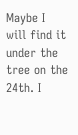Maybe I will find it under the tree on the 24th. I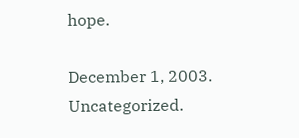hope.

December 1, 2003. Uncategorized.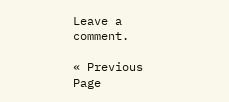Leave a comment.

« Previous Page